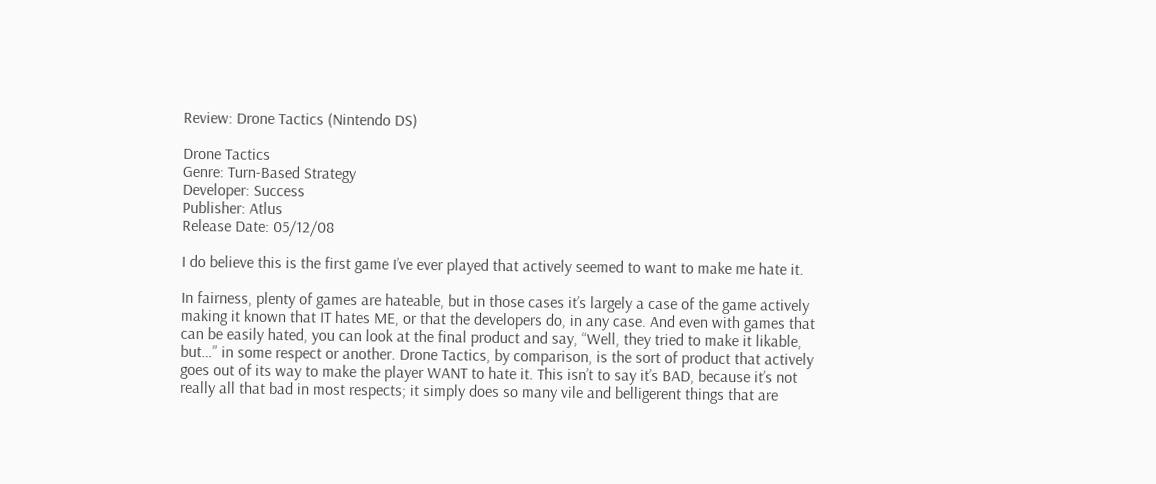Review: Drone Tactics (Nintendo DS)

Drone Tactics
Genre: Turn-Based Strategy
Developer: Success
Publisher: Atlus
Release Date: 05/12/08

I do believe this is the first game I’ve ever played that actively seemed to want to make me hate it.

In fairness, plenty of games are hateable, but in those cases it’s largely a case of the game actively making it known that IT hates ME, or that the developers do, in any case. And even with games that can be easily hated, you can look at the final product and say, “Well, they tried to make it likable, but…” in some respect or another. Drone Tactics, by comparison, is the sort of product that actively goes out of its way to make the player WANT to hate it. This isn’t to say it’s BAD, because it’s not really all that bad in most respects; it simply does so many vile and belligerent things that are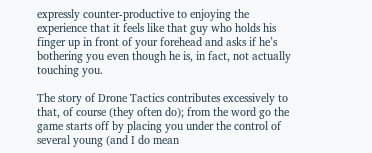expressly counter-productive to enjoying the experience that it feels like that guy who holds his finger up in front of your forehead and asks if he’s bothering you even though he is, in fact, not actually touching you.

The story of Drone Tactics contributes excessively to that, of course (they often do); from the word go the game starts off by placing you under the control of several young (and I do mean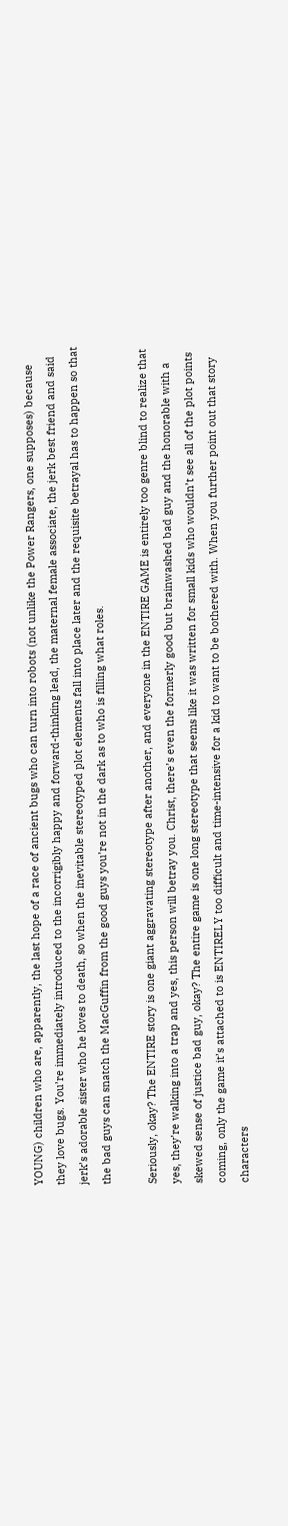YOUNG) children who are, apparently, the last hope of a race of ancient bugs who can turn into robots (not unlike the Power Rangers, one supposes) because they love bugs. You’re immediately introduced to the incorrigibly happy and forward-thinking lead, the maternal female associate, the jerk best friend and said jerk’s adorable sister who he loves to death, so when the inevitable stereotyped plot elements fall into place later and the requisite betrayal has to happen so that the bad guys can snatch the MacGuffin from the good guys you’re not in the dark as to who is filling what roles.

Seriously, okay? The ENTIRE story is one giant aggravating stereotype after another, and everyone in the ENTIRE GAME is entirely too genre blind to realize that yes, they’re walking into a trap and yes, this person will betray you. Christ, there’s even the formerly good but brainwashed bad guy and the honorable with a skewed sense of justice bad guy, okay? The entire game is one long stereotype that seems like it was written for small kids who wouldn’t see all of the plot points coming, only the game it’s attached to is ENTIRELY too difficult and time-intensive for a kid to want to be bothered with. When you further point out that story characters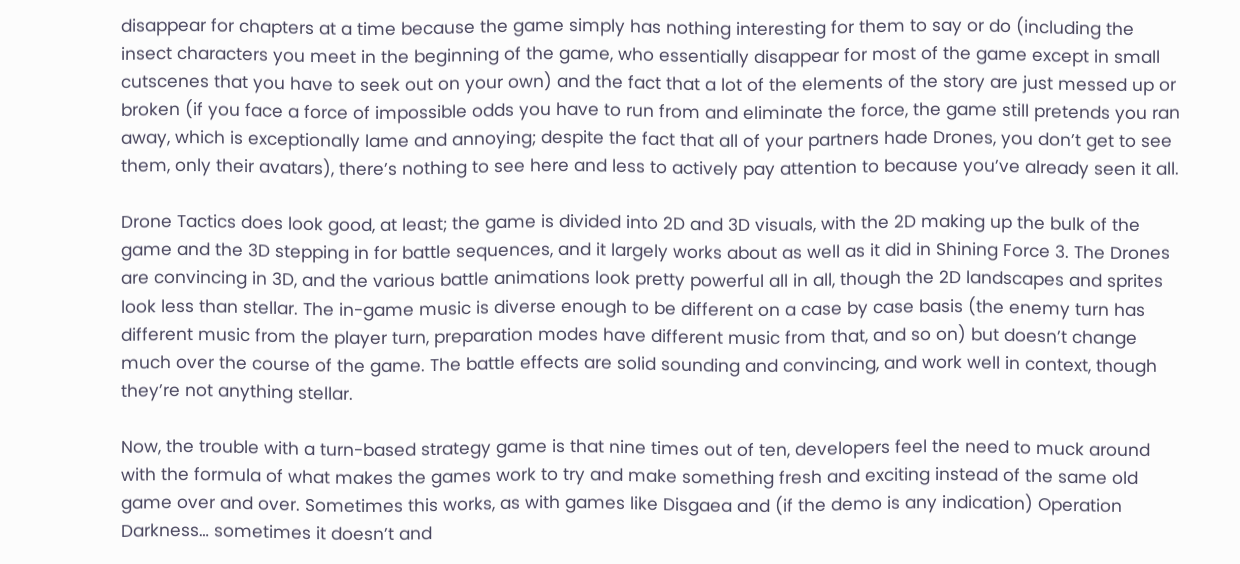disappear for chapters at a time because the game simply has nothing interesting for them to say or do (including the insect characters you meet in the beginning of the game, who essentially disappear for most of the game except in small cutscenes that you have to seek out on your own) and the fact that a lot of the elements of the story are just messed up or broken (if you face a force of impossible odds you have to run from and eliminate the force, the game still pretends you ran away, which is exceptionally lame and annoying; despite the fact that all of your partners hade Drones, you don’t get to see them, only their avatars), there’s nothing to see here and less to actively pay attention to because you’ve already seen it all.

Drone Tactics does look good, at least; the game is divided into 2D and 3D visuals, with the 2D making up the bulk of the game and the 3D stepping in for battle sequences, and it largely works about as well as it did in Shining Force 3. The Drones are convincing in 3D, and the various battle animations look pretty powerful all in all, though the 2D landscapes and sprites look less than stellar. The in-game music is diverse enough to be different on a case by case basis (the enemy turn has different music from the player turn, preparation modes have different music from that, and so on) but doesn’t change much over the course of the game. The battle effects are solid sounding and convincing, and work well in context, though they’re not anything stellar.

Now, the trouble with a turn-based strategy game is that nine times out of ten, developers feel the need to muck around with the formula of what makes the games work to try and make something fresh and exciting instead of the same old game over and over. Sometimes this works, as with games like Disgaea and (if the demo is any indication) Operation Darkness… sometimes it doesn’t and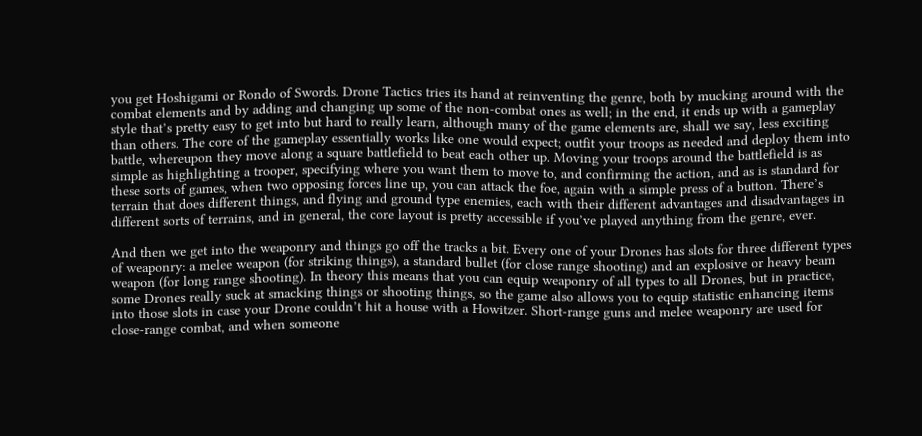you get Hoshigami or Rondo of Swords. Drone Tactics tries its hand at reinventing the genre, both by mucking around with the combat elements and by adding and changing up some of the non-combat ones as well; in the end, it ends up with a gameplay style that’s pretty easy to get into but hard to really learn, although many of the game elements are, shall we say, less exciting than others. The core of the gameplay essentially works like one would expect; outfit your troops as needed and deploy them into battle, whereupon they move along a square battlefield to beat each other up. Moving your troops around the battlefield is as simple as highlighting a trooper, specifying where you want them to move to, and confirming the action, and as is standard for these sorts of games, when two opposing forces line up, you can attack the foe, again with a simple press of a button. There’s terrain that does different things, and flying and ground type enemies, each with their different advantages and disadvantages in different sorts of terrains, and in general, the core layout is pretty accessible if you’ve played anything from the genre, ever.

And then we get into the weaponry and things go off the tracks a bit. Every one of your Drones has slots for three different types of weaponry: a melee weapon (for striking things), a standard bullet (for close range shooting) and an explosive or heavy beam weapon (for long range shooting). In theory this means that you can equip weaponry of all types to all Drones, but in practice, some Drones really suck at smacking things or shooting things, so the game also allows you to equip statistic enhancing items into those slots in case your Drone couldn’t hit a house with a Howitzer. Short-range guns and melee weaponry are used for close-range combat, and when someone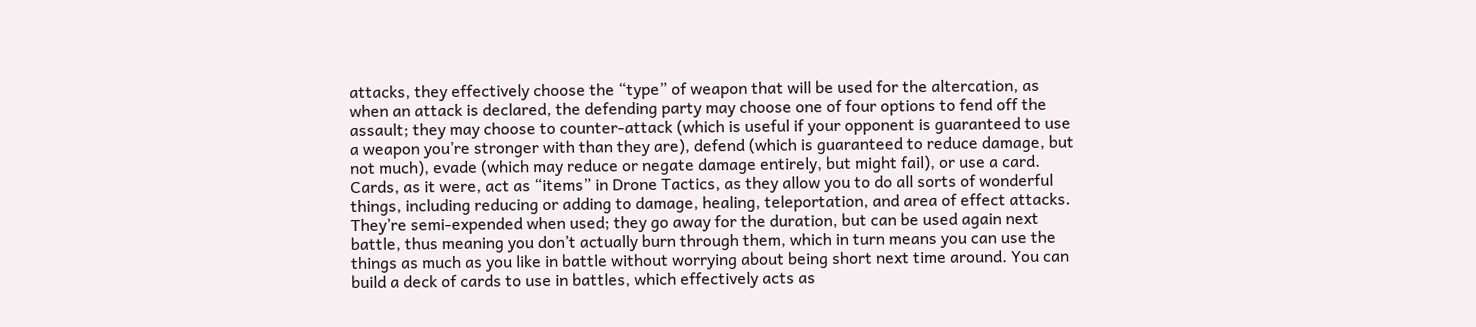attacks, they effectively choose the “type” of weapon that will be used for the altercation, as when an attack is declared, the defending party may choose one of four options to fend off the assault; they may choose to counter-attack (which is useful if your opponent is guaranteed to use a weapon you’re stronger with than they are), defend (which is guaranteed to reduce damage, but not much), evade (which may reduce or negate damage entirely, but might fail), or use a card. Cards, as it were, act as “items” in Drone Tactics, as they allow you to do all sorts of wonderful things, including reducing or adding to damage, healing, teleportation, and area of effect attacks. They’re semi-expended when used; they go away for the duration, but can be used again next battle, thus meaning you don’t actually burn through them, which in turn means you can use the things as much as you like in battle without worrying about being short next time around. You can build a deck of cards to use in battles, which effectively acts as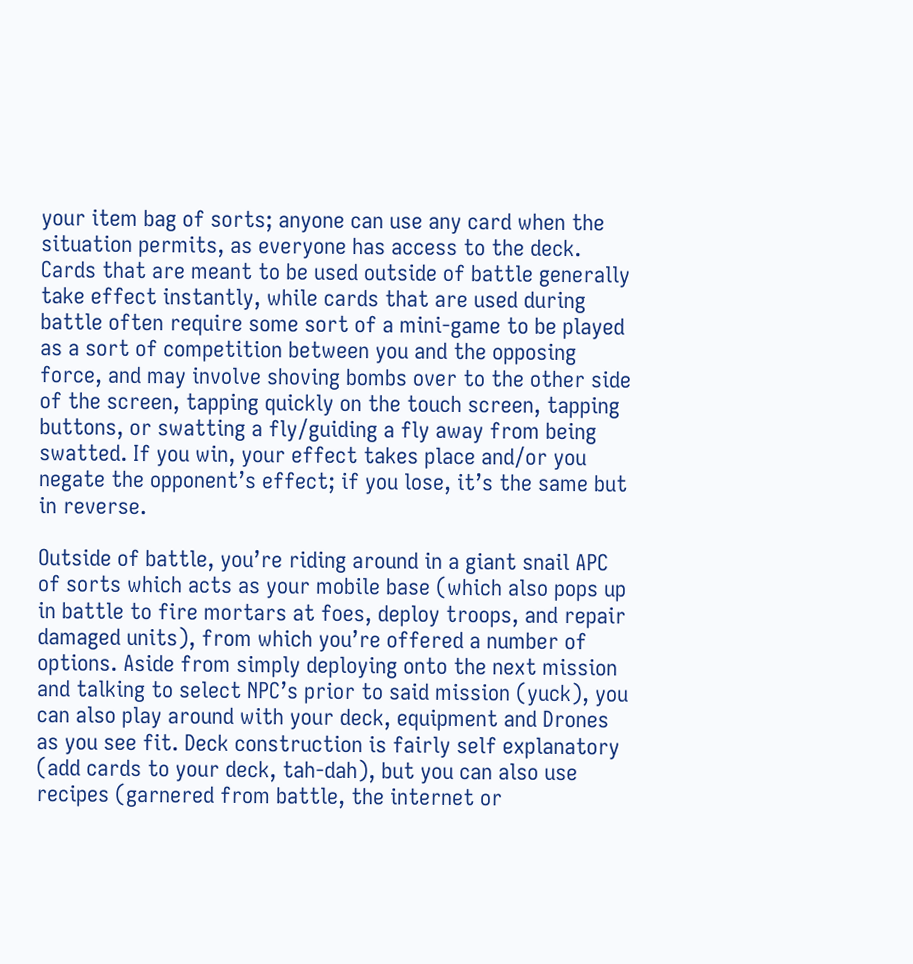your item bag of sorts; anyone can use any card when the situation permits, as everyone has access to the deck. Cards that are meant to be used outside of battle generally take effect instantly, while cards that are used during battle often require some sort of a mini-game to be played as a sort of competition between you and the opposing force, and may involve shoving bombs over to the other side of the screen, tapping quickly on the touch screen, tapping buttons, or swatting a fly/guiding a fly away from being swatted. If you win, your effect takes place and/or you negate the opponent’s effect; if you lose, it’s the same but in reverse.

Outside of battle, you’re riding around in a giant snail APC of sorts which acts as your mobile base (which also pops up in battle to fire mortars at foes, deploy troops, and repair damaged units), from which you’re offered a number of options. Aside from simply deploying onto the next mission and talking to select NPC’s prior to said mission (yuck), you can also play around with your deck, equipment and Drones as you see fit. Deck construction is fairly self explanatory (add cards to your deck, tah-dah), but you can also use recipes (garnered from battle, the internet or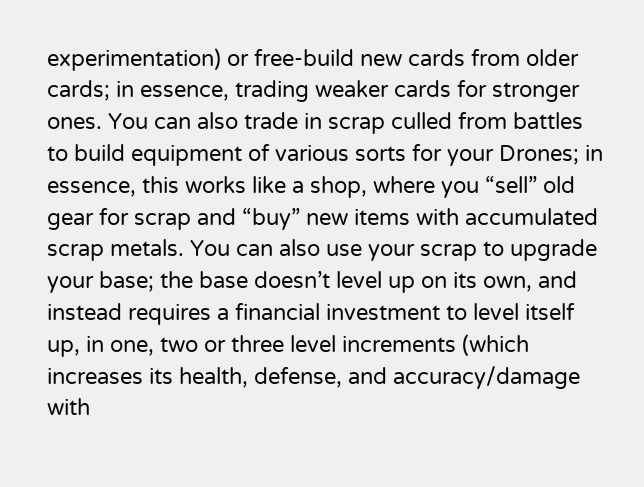experimentation) or free-build new cards from older cards; in essence, trading weaker cards for stronger ones. You can also trade in scrap culled from battles to build equipment of various sorts for your Drones; in essence, this works like a shop, where you “sell” old gear for scrap and “buy” new items with accumulated scrap metals. You can also use your scrap to upgrade your base; the base doesn’t level up on its own, and instead requires a financial investment to level itself up, in one, two or three level increments (which increases its health, defense, and accuracy/damage with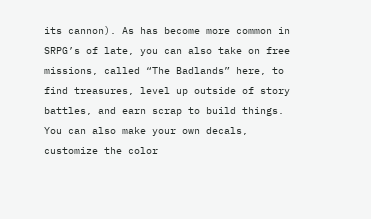its cannon). As has become more common in SRPG’s of late, you can also take on free missions, called “The Badlands” here, to find treasures, level up outside of story battles, and earn scrap to build things. You can also make your own decals, customize the color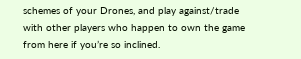schemes of your Drones, and play against/trade with other players who happen to own the game from here if you’re so inclined.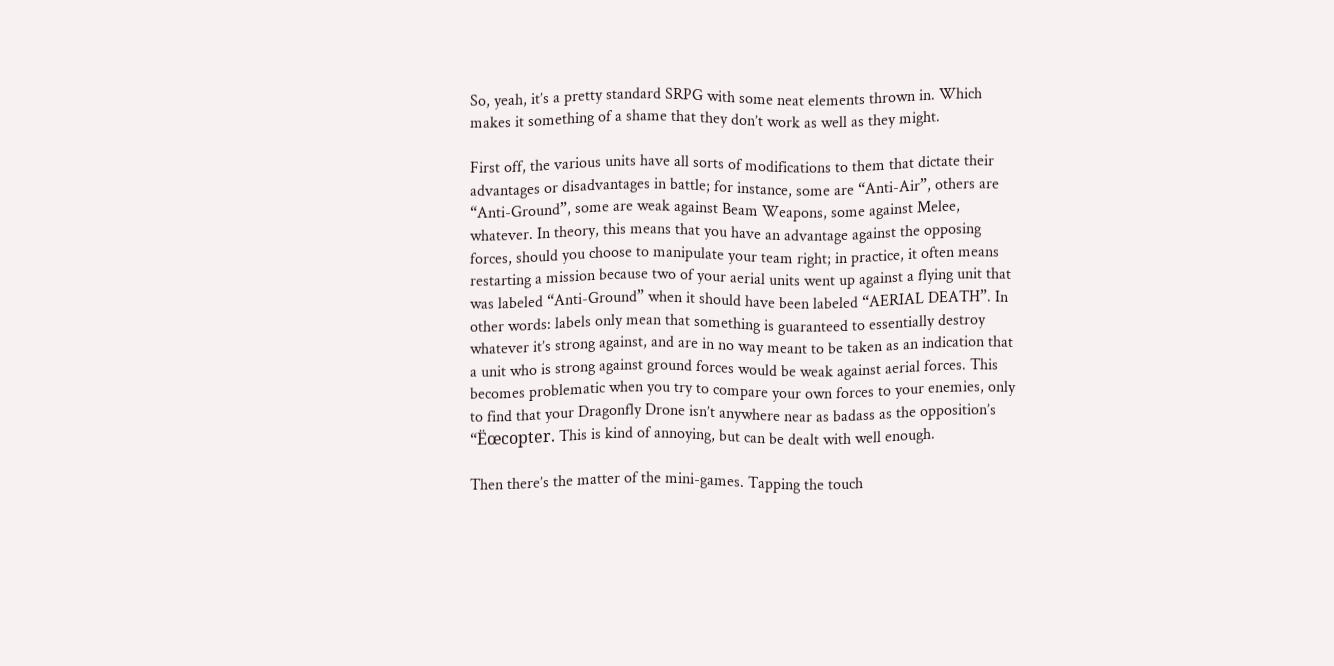So, yeah, it’s a pretty standard SRPG with some neat elements thrown in. Which makes it something of a shame that they don’t work as well as they might.

First off, the various units have all sorts of modifications to them that dictate their advantages or disadvantages in battle; for instance, some are “Anti-Air”, others are “Anti-Ground”, some are weak against Beam Weapons, some against Melee, whatever. In theory, this means that you have an advantage against the opposing forces, should you choose to manipulate your team right; in practice, it often means restarting a mission because two of your aerial units went up against a flying unit that was labeled “Anti-Ground” when it should have been labeled “AERIAL DEATH”. In other words: labels only mean that something is guaranteed to essentially destroy whatever it’s strong against, and are in no way meant to be taken as an indication that a unit who is strong against ground forces would be weak against aerial forces. This becomes problematic when you try to compare your own forces to your enemies, only to find that your Dragonfly Drone isn’t anywhere near as badass as the opposition’s “Ëœcopter. This is kind of annoying, but can be dealt with well enough.

Then there’s the matter of the mini-games. Tapping the touch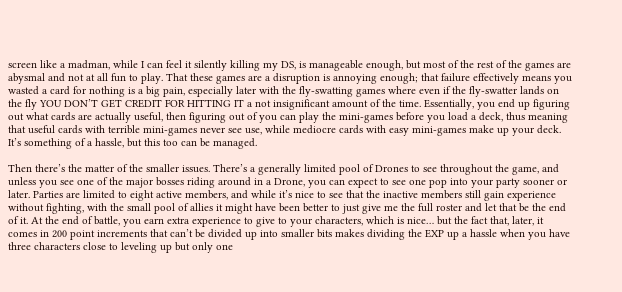screen like a madman, while I can feel it silently killing my DS, is manageable enough, but most of the rest of the games are abysmal and not at all fun to play. That these games are a disruption is annoying enough; that failure effectively means you wasted a card for nothing is a big pain, especially later with the fly-swatting games where even if the fly-swatter lands on the fly YOU DON’T GET CREDIT FOR HITTING IT a not insignificant amount of the time. Essentially, you end up figuring out what cards are actually useful, then figuring out of you can play the mini-games before you load a deck, thus meaning that useful cards with terrible mini-games never see use, while mediocre cards with easy mini-games make up your deck. It’s something of a hassle, but this too can be managed.

Then there’s the matter of the smaller issues. There’s a generally limited pool of Drones to see throughout the game, and unless you see one of the major bosses riding around in a Drone, you can expect to see one pop into your party sooner or later. Parties are limited to eight active members, and while it’s nice to see that the inactive members still gain experience without fighting, with the small pool of allies it might have been better to just give me the full roster and let that be the end of it. At the end of battle, you earn extra experience to give to your characters, which is nice… but the fact that, later, it comes in 200 point increments that can’t be divided up into smaller bits makes dividing the EXP up a hassle when you have three characters close to leveling up but only one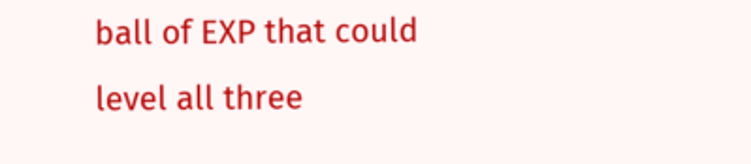ball of EXP that could level all three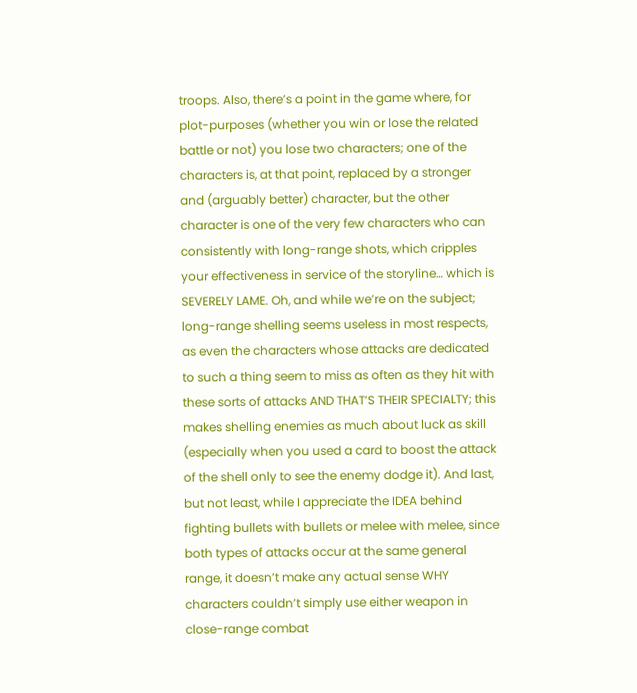troops. Also, there’s a point in the game where, for plot-purposes (whether you win or lose the related battle or not) you lose two characters; one of the characters is, at that point, replaced by a stronger and (arguably better) character, but the other character is one of the very few characters who can consistently with long-range shots, which cripples your effectiveness in service of the storyline… which is SEVERELY LAME. Oh, and while we’re on the subject; long-range shelling seems useless in most respects, as even the characters whose attacks are dedicated to such a thing seem to miss as often as they hit with these sorts of attacks AND THAT’S THEIR SPECIALTY; this makes shelling enemies as much about luck as skill (especially when you used a card to boost the attack of the shell only to see the enemy dodge it). And last, but not least, while I appreciate the IDEA behind fighting bullets with bullets or melee with melee, since both types of attacks occur at the same general range, it doesn’t make any actual sense WHY characters couldn’t simply use either weapon in close-range combat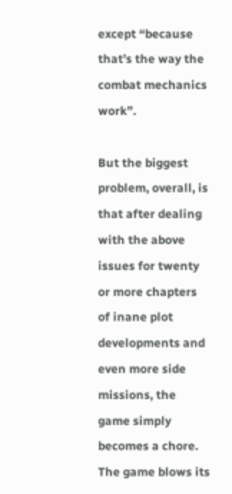except “because that’s the way the combat mechanics work”.

But the biggest problem, overall, is that after dealing with the above issues for twenty or more chapters of inane plot developments and even more side missions, the game simply becomes a chore. The game blows its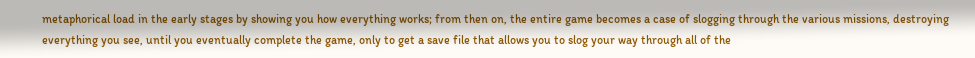metaphorical load in the early stages by showing you how everything works; from then on, the entire game becomes a case of slogging through the various missions, destroying everything you see, until you eventually complete the game, only to get a save file that allows you to slog your way through all of the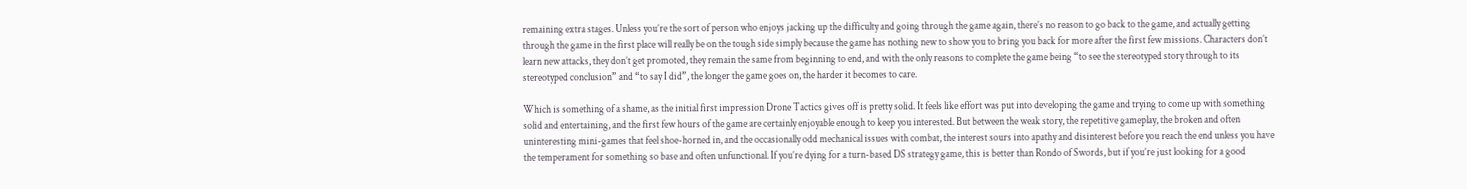remaining extra stages. Unless you’re the sort of person who enjoys jacking up the difficulty and going through the game again, there’s no reason to go back to the game, and actually getting through the game in the first place will really be on the tough side simply because the game has nothing new to show you to bring you back for more after the first few missions. Characters don’t learn new attacks, they don’t get promoted, they remain the same from beginning to end, and with the only reasons to complete the game being “to see the stereotyped story through to its stereotyped conclusion” and “to say I did”, the longer the game goes on, the harder it becomes to care.

Which is something of a shame, as the initial first impression Drone Tactics gives off is pretty solid. It feels like effort was put into developing the game and trying to come up with something solid and entertaining, and the first few hours of the game are certainly enjoyable enough to keep you interested. But between the weak story, the repetitive gameplay, the broken and often uninteresting mini-games that feel shoe-horned in, and the occasionally odd mechanical issues with combat, the interest sours into apathy and disinterest before you reach the end unless you have the temperament for something so base and often unfunctional. If you’re dying for a turn-based DS strategy game, this is better than Rondo of Swords, but if you’re just looking for a good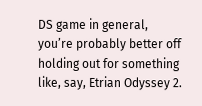DS game in general, you’re probably better off holding out for something like, say, Etrian Odyssey 2.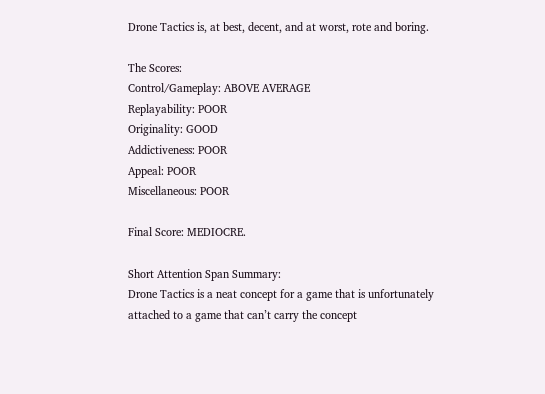Drone Tactics is, at best, decent, and at worst, rote and boring.

The Scores:
Control/Gameplay: ABOVE AVERAGE
Replayability: POOR
Originality: GOOD
Addictiveness: POOR
Appeal: POOR
Miscellaneous: POOR

Final Score: MEDIOCRE.

Short Attention Span Summary:
Drone Tactics is a neat concept for a game that is unfortunately attached to a game that can’t carry the concept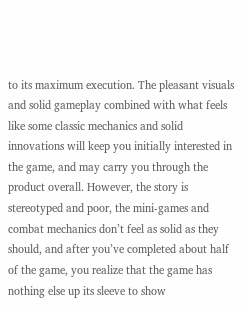to its maximum execution. The pleasant visuals and solid gameplay combined with what feels like some classic mechanics and solid innovations will keep you initially interested in the game, and may carry you through the product overall. However, the story is stereotyped and poor, the mini-games and combat mechanics don’t feel as solid as they should, and after you’ve completed about half of the game, you realize that the game has nothing else up its sleeve to show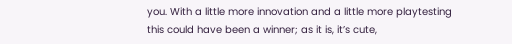you. With a little more innovation and a little more playtesting this could have been a winner; as it is, it’s cute,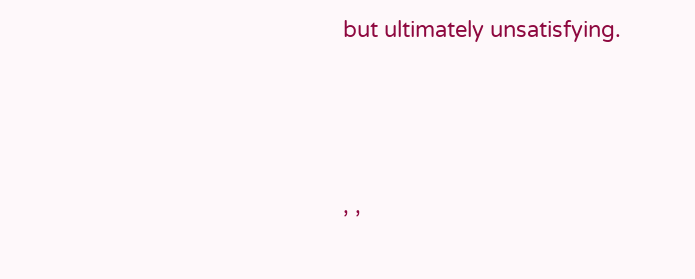but ultimately unsatisfying.



, ,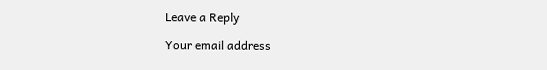Leave a Reply

Your email address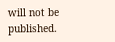will not be published.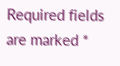Required fields are marked *